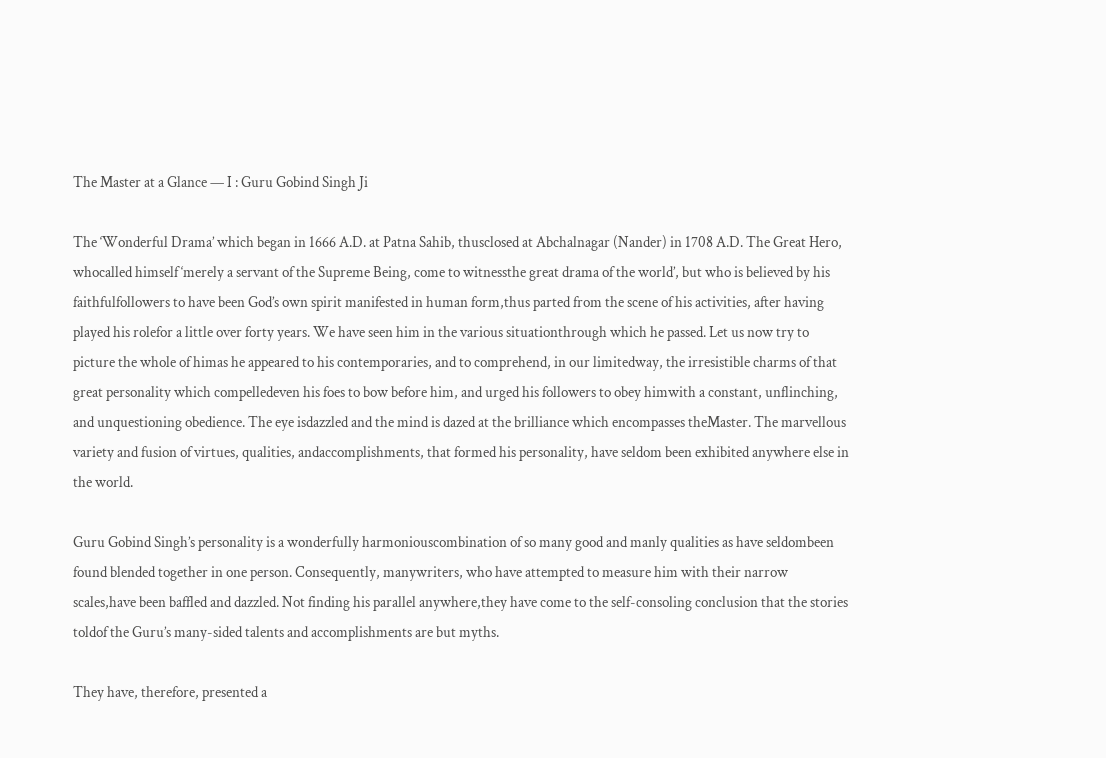The Master at a Glance — I : Guru Gobind Singh Ji

The ‘Wonderful Drama’ which began in 1666 A.D. at Patna Sahib, thusclosed at Abchalnagar (Nander) in 1708 A.D. The Great Hero, whocalled himself ‘merely a servant of the Supreme Being, come to witnessthe great drama of the world’, but who is believed by his faithfulfollowers to have been God’s own spirit manifested in human form,thus parted from the scene of his activities, after having played his rolefor a little over forty years. We have seen him in the various situationthrough which he passed. Let us now try to picture the whole of himas he appeared to his contemporaries, and to comprehend, in our limitedway, the irresistible charms of that great personality which compelledeven his foes to bow before him, and urged his followers to obey himwith a constant, unflinching, and unquestioning obedience. The eye isdazzled and the mind is dazed at the brilliance which encompasses theMaster. The marvellous variety and fusion of virtues, qualities, andaccomplishments, that formed his personality, have seldom been exhibited anywhere else in the world.

Guru Gobind Singh’s personality is a wonderfully harmoniouscombination of so many good and manly qualities as have seldombeen found blended together in one person. Consequently, manywriters, who have attempted to measure him with their narrow scales,have been baffled and dazzled. Not finding his parallel anywhere,they have come to the self-consoling conclusion that the stories toldof the Guru’s many-sided talents and accomplishments are but myths.

They have, therefore, presented a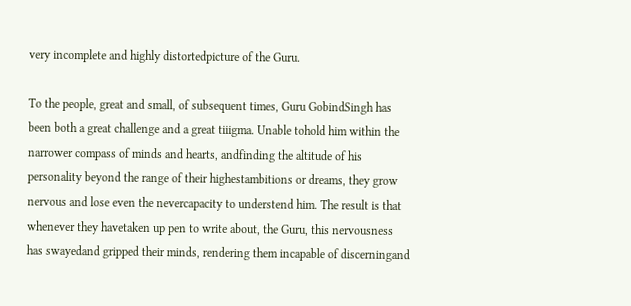very incomplete and highly distortedpicture of the Guru.

To the people, great and small, of subsequent times, Guru GobindSingh has been both a great challenge and a great tiiigma. Unable tohold him within the narrower compass of minds and hearts, andfinding the altitude of his personality beyond the range of their highestambitions or dreams, they grow nervous and lose even the nevercapacity to understend him. The result is that whenever they havetaken up pen to write about, the Guru, this nervousness has swayedand gripped their minds, rendering them incapable of discerningand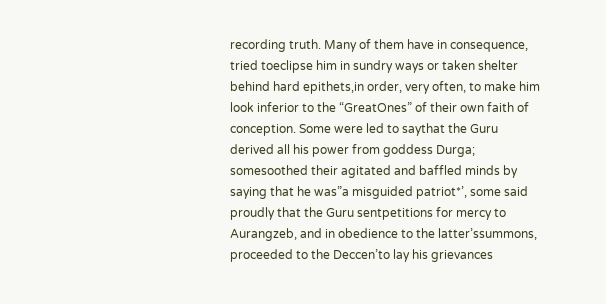recording truth. Many of them have in consequence, tried toeclipse him in sundry ways or taken shelter behind hard epithets,in order, very often, to make him look inferior to the “GreatOnes” of their own faith of conception. Some were led to saythat the Guru derived all his power from goddess Durga; somesoothed their agitated and baffled minds by saying that he was”a misguided patriot*’, some said proudly that the Guru sentpetitions for mercy to Aurangzeb, and in obedience to the latter’ssummons, proceeded to the Deccen’to lay his grievances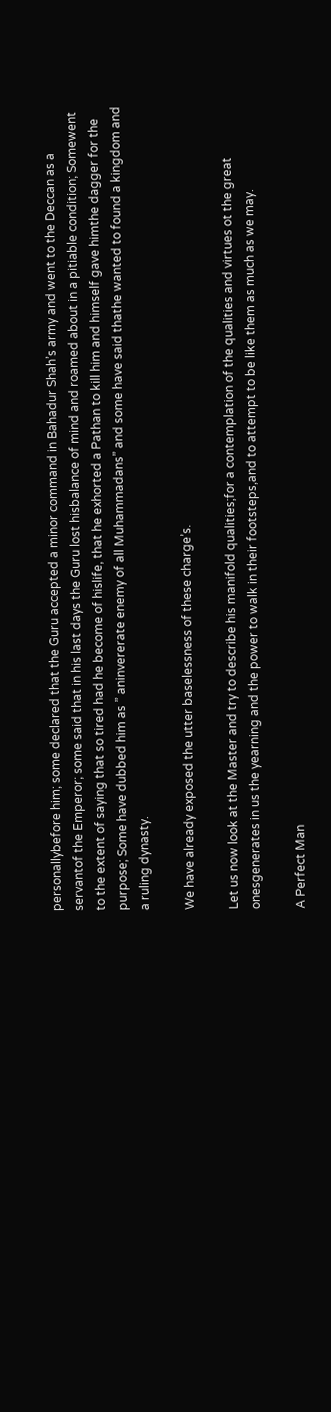personallybefore him; some declared that the Guru accepted a minor command in Bahadur Shah’s army and went to the Deccan as a servantof the Emperor; some said that in his last days the Guru lost hisbalance of mind and roamed about in a pitiable condition; Somewent to the extent of saying that so tired had he become of hislife, that he exhorted a Pathan to kill him and himself gave himthe dagger for the purpose; Some have dubbed him as ” aninvererate enemy of all Muhammadans” and some have said thathe wanted to found a kingdom and a ruling dynasty.

We have already exposed the utter baselessness of these charge’s.

Let us now look at the Master and try to describe his manifold qualities;for a contemplation of the qualities and virtues ot the great onesgenerates in us the yearning and the power to walk in their footsteps,and to attempt to be like them as much as we may.

A Perfect Man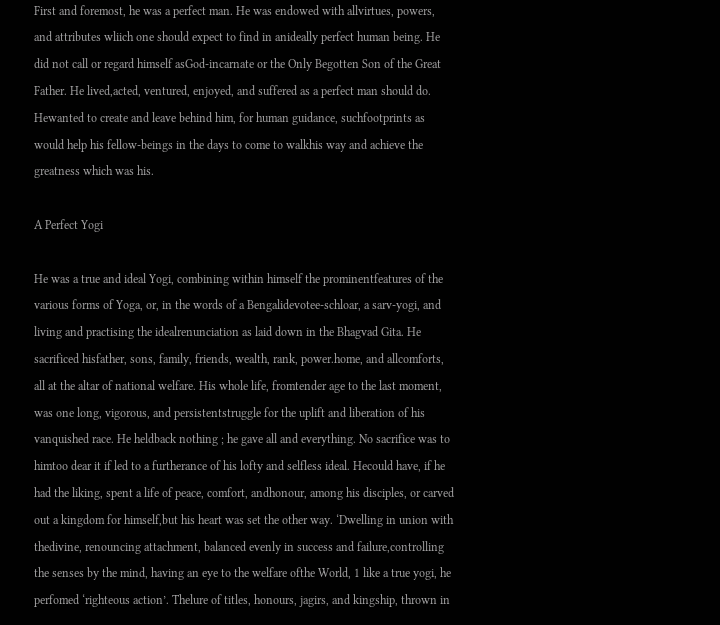First and foremost, he was a perfect man. He was endowed with allvirtues, powers, and attributes wliich one should expect to find in anideally perfect human being. He did not call or regard himself asGod-incarnate or the Only Begotten Son of the Great Father. He lived,acted, ventured, enjoyed, and suffered as a perfect man should do. Hewanted to create and leave behind him, for human guidance, suchfootprints as would help his fellow-beings in the days to come to walkhis way and achieve the greatness which was his.

A Perfect Yogi

He was a true and ideal Yogi, combining within himself the prominentfeatures of the various forms of Yoga, or, in the words of a Bengalidevotee-schloar, a sarv-yogi, and living and practising the idealrenunciation as laid down in the Bhagvad Gita. He sacrificed hisfather, sons, family, friends, wealth, rank, power.home, and allcomforts, all at the altar of national welfare. His whole life, fromtender age to the last moment, was one long, vigorous, and persistentstruggle for the uplift and liberation of his vanquished race. He heldback nothing ; he gave all and everything. No sacrifice was to himtoo dear it if led to a furtherance of his lofty and selfless ideal. Hecould have, if he had the liking, spent a life of peace, comfort, andhonour, among his disciples, or carved out a kingdom for himself,but his heart was set the other way. ‘Dwelling in union with thedivine, renouncing attachment, balanced evenly in success and failure,controlling the senses by the mind, having an eye to the welfare ofthe World, 1 like a true yogi, he perfomed ‘righteous action’. Thelure of titles, honours, jagirs, and kingship, thrown in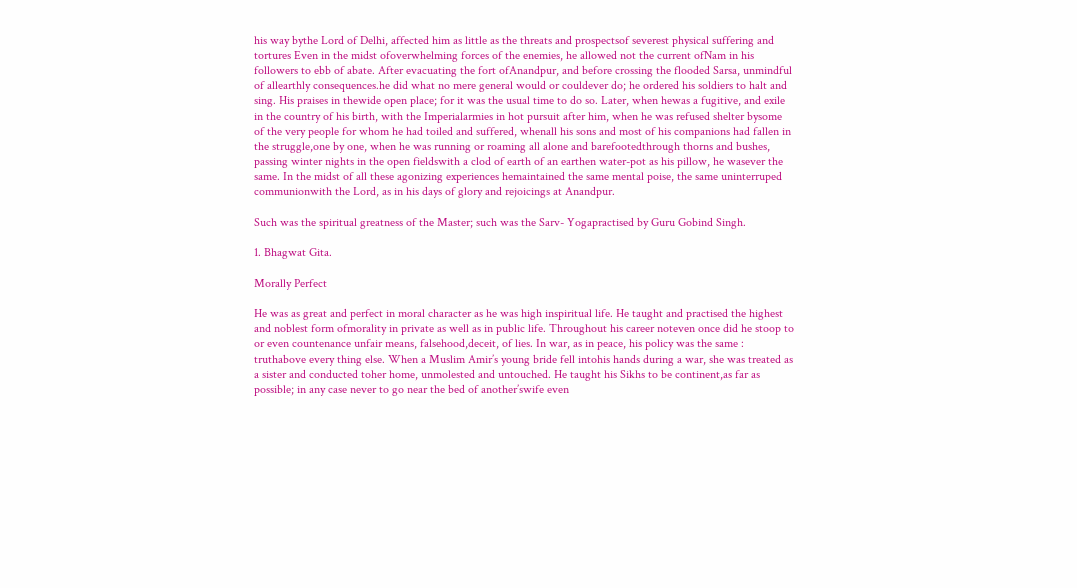his way bythe Lord of Delhi, affected him as little as the threats and prospectsof severest physical suffering and tortures Even in the midst ofoverwhelming forces of the enemies, he allowed not the current ofNam in his followers to ebb of abate. After evacuating the fort ofAnandpur, and before crossing the flooded Sarsa, unmindful of allearthly consequences.he did what no mere general would or couldever do; he ordered his soldiers to halt and sing. His praises in thewide open place; for it was the usual time to do so. Later, when hewas a fugitive, and exile in the country of his birth, with the Imperialarmies in hot pursuit after him, when he was refused shelter bysome of the very people for whom he had toiled and suffered, whenall his sons and most of his companions had fallen in the struggle,one by one, when he was running or roaming all alone and barefootedthrough thorns and bushes, passing winter nights in the open fieldswith a clod of earth of an earthen water-pot as his pillow, he wasever the same. In the midst of all these agonizing experiences hemaintained the same mental poise, the same uninterruped communionwith the Lord, as in his days of glory and rejoicings at Anandpur.

Such was the spiritual greatness of the Master; such was the Sarv- Yogapractised by Guru Gobind Singh.

1. Bhagwat Gita.

Morally Perfect

He was as great and perfect in moral character as he was high inspiritual life. He taught and practised the highest and noblest form ofmorality in private as well as in public life. Throughout his career noteven once did he stoop to or even countenance unfair means, falsehood,deceit, of lies. In war, as in peace, his policy was the same : truthabove every thing else. When a Muslim Amir’s young bride fell intohis hands during a war, she was treated as a sister and conducted toher home, unmolested and untouched. He taught his Sikhs to be continent,as far as possible; in any case never to go near the bed of another’swife even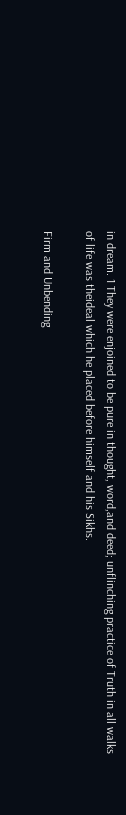in dream. 1 They were enjoined to be pure in thought, word,and deed; unflinching practice of Truth in all walks of life was theideal which he placed before himself and his Sikhs.

Firm and Unbending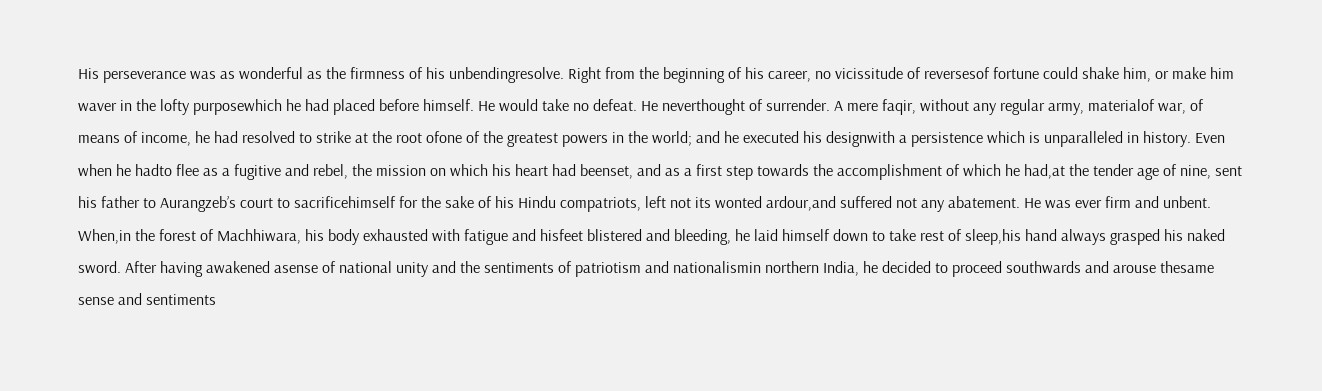His perseverance was as wonderful as the firmness of his unbendingresolve. Right from the beginning of his career, no vicissitude of reversesof fortune could shake him, or make him waver in the lofty purposewhich he had placed before himself. He would take no defeat. He neverthought of surrender. A mere faqir, without any regular army, materialof war, of means of income, he had resolved to strike at the root ofone of the greatest powers in the world; and he executed his designwith a persistence which is unparalleled in history. Even when he hadto flee as a fugitive and rebel, the mission on which his heart had beenset, and as a first step towards the accomplishment of which he had,at the tender age of nine, sent his father to Aurangzeb’s court to sacrificehimself for the sake of his Hindu compatriots, left not its wonted ardour,and suffered not any abatement. He was ever firm and unbent. When,in the forest of Machhiwara, his body exhausted with fatigue and hisfeet blistered and bleeding, he laid himself down to take rest of sleep,his hand always grasped his naked sword. After having awakened asense of national unity and the sentiments of patriotism and nationalismin northern India, he decided to proceed southwards and arouse thesame sense and sentiments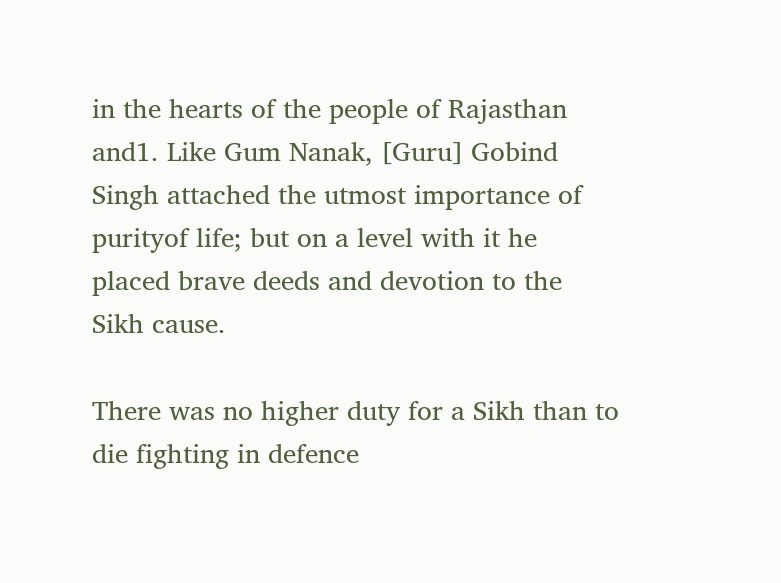in the hearts of the people of Rajasthan and1. Like Gum Nanak, [Guru] Gobind Singh attached the utmost importance of purityof life; but on a level with it he placed brave deeds and devotion to the Sikh cause.

There was no higher duty for a Sikh than to die fighting in defence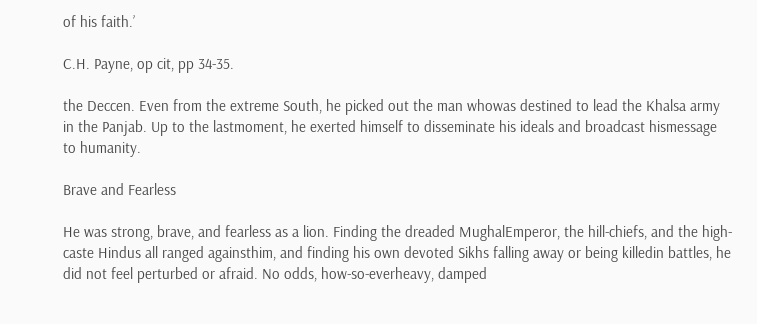of his faith.’

C.H. Payne, op cit, pp 34-35.

the Deccen. Even from the extreme South, he picked out the man whowas destined to lead the Khalsa army in the Panjab. Up to the lastmoment, he exerted himself to disseminate his ideals and broadcast hismessage to humanity.

Brave and Fearless

He was strong, brave, and fearless as a lion. Finding the dreaded MughalEmperor, the hill-chiefs, and the high-caste Hindus all ranged againsthim, and finding his own devoted Sikhs falling away or being killedin battles, he did not feel perturbed or afraid. No odds, how-so-everheavy, damped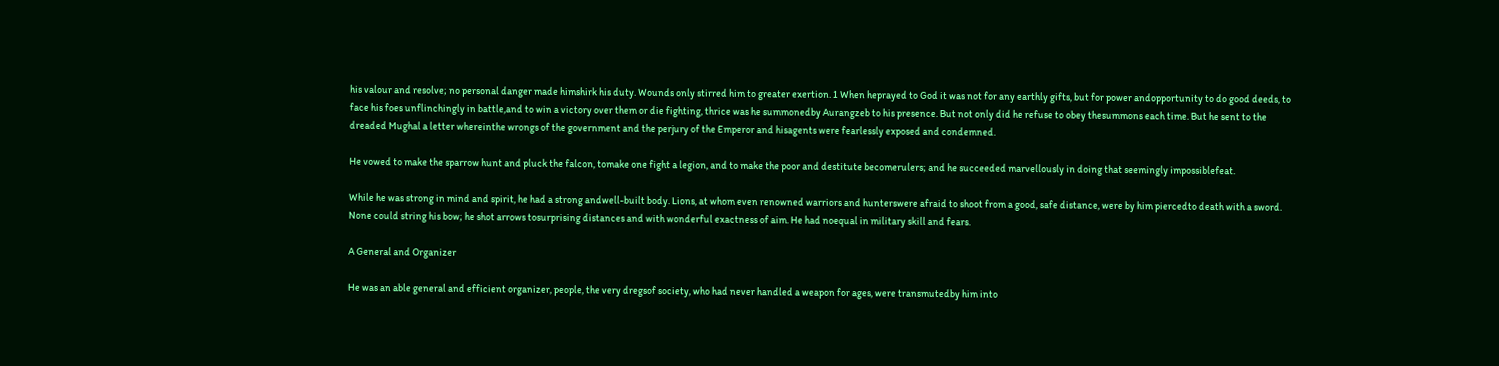his valour and resolve; no personal danger made himshirk his duty. Wounds only stirred him to greater exertion. 1 When heprayed to God it was not for any earthly gifts, but for power andopportunity to do good deeds, to face his foes unflinchingly in battle,and to win a victory over them or die fighting, thrice was he summonedby Aurangzeb to his presence. But not only did he refuse to obey thesummons each time. But he sent to the dreaded Mughal a letter whereinthe wrongs of the government and the perjury of the Emperor and hisagents were fearlessly exposed and condemned.

He vowed to make the sparrow hunt and pluck the falcon, tomake one fight a legion, and to make the poor and destitute becomerulers; and he succeeded marvellously in doing that seemingly impossiblefeat.

While he was strong in mind and spirit, he had a strong andwell-built body. Lions, at whom even renowned warriors and hunterswere afraid to shoot from a good, safe distance, were by him piercedto death with a sword. None could string his bow; he shot arrows tosurprising distances and with wonderful exactness of aim. He had noequal in military skill and fears.

A General and Organizer

He was an able general and efficient organizer, people, the very dregsof society, who had never handled a weapon for ages, were transmutedby him into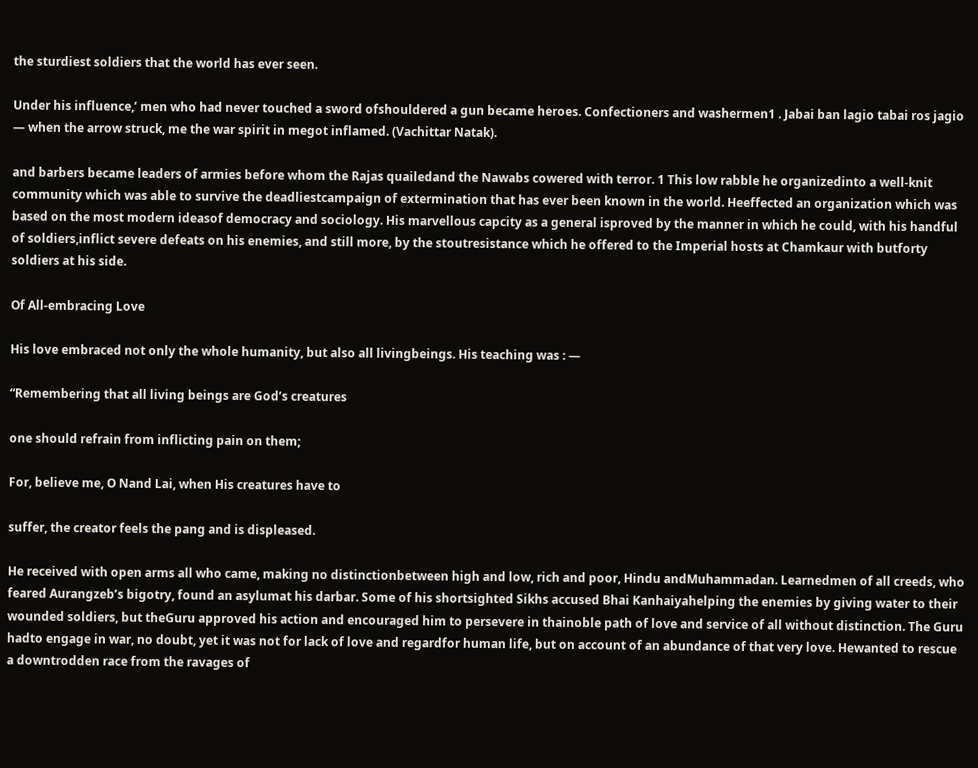the sturdiest soldiers that the world has ever seen.

Under his influence,’ men who had never touched a sword ofshouldered a gun became heroes. Confectioners and washermen1 . Jabai ban lagio tabai ros jagio — when the arrow struck, me the war spirit in megot inflamed. (Vachittar Natak).

and barbers became leaders of armies before whom the Rajas quailedand the Nawabs cowered with terror. 1 This low rabble he organizedinto a well-knit community which was able to survive the deadliestcampaign of extermination that has ever been known in the world. Heeffected an organization which was based on the most modern ideasof democracy and sociology. His marvellous capcity as a general isproved by the manner in which he could, with his handful of soldiers,inflict severe defeats on his enemies, and still more, by the stoutresistance which he offered to the Imperial hosts at Chamkaur with butforty soldiers at his side.

Of All-embracing Love

His love embraced not only the whole humanity, but also all livingbeings. His teaching was : —

“Remembering that all living beings are God’s creatures

one should refrain from inflicting pain on them;

For, believe me, O Nand Lai, when His creatures have to

suffer, the creator feels the pang and is displeased.

He received with open arms all who came, making no distinctionbetween high and low, rich and poor, Hindu andMuhammadan. Learnedmen of all creeds, who feared Aurangzeb’s bigotry, found an asylumat his darbar. Some of his shortsighted Sikhs accused Bhai Kanhaiyahelping the enemies by giving water to their wounded soldiers, but theGuru approved his action and encouraged him to persevere in thainoble path of love and service of all without distinction. The Guru hadto engage in war, no doubt, yet it was not for lack of love and regardfor human life, but on account of an abundance of that very love. Hewanted to rescue a downtrodden race from the ravages of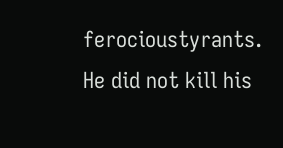ferocioustyrants. He did not kill his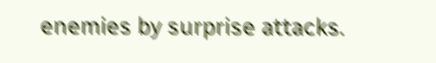enemies by surprise attacks.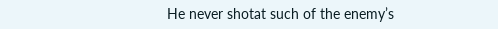He never shotat such of the enemy’s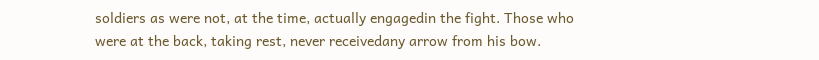soldiers as were not, at the time, actually engagedin the fight. Those who were at the back, taking rest, never receivedany arrow from his bow.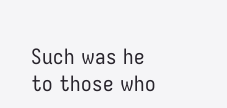Such was he to those who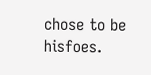chose to be hisfoes.